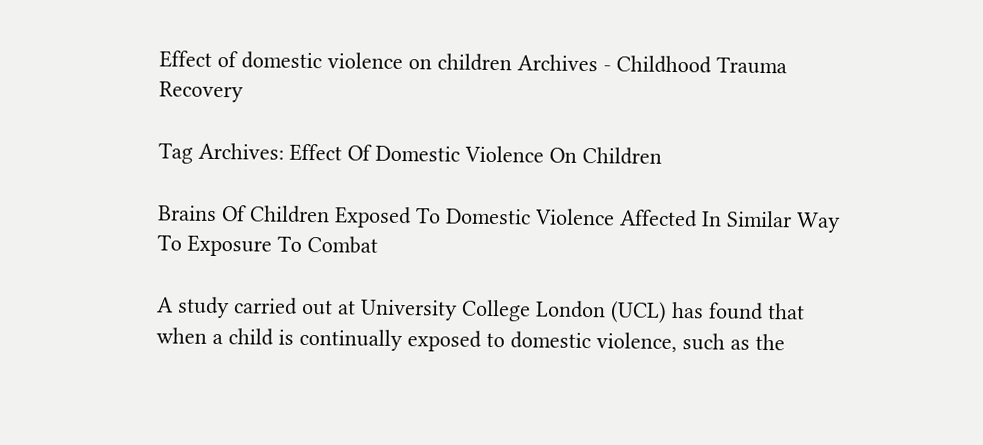Effect of domestic violence on children Archives - Childhood Trauma Recovery

Tag Archives: Effect Of Domestic Violence On Children

Brains Of Children Exposed To Domestic Violence Affected In Similar Way To Exposure To Combat

A study carried out at University College London (UCL) has found that when a child is continually exposed to domestic violence, such as the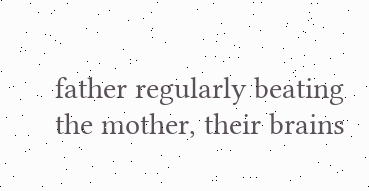father regularly beating the mother, their brains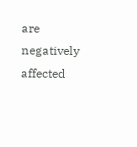are negatively affected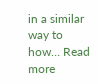in a similar way to how… Read more